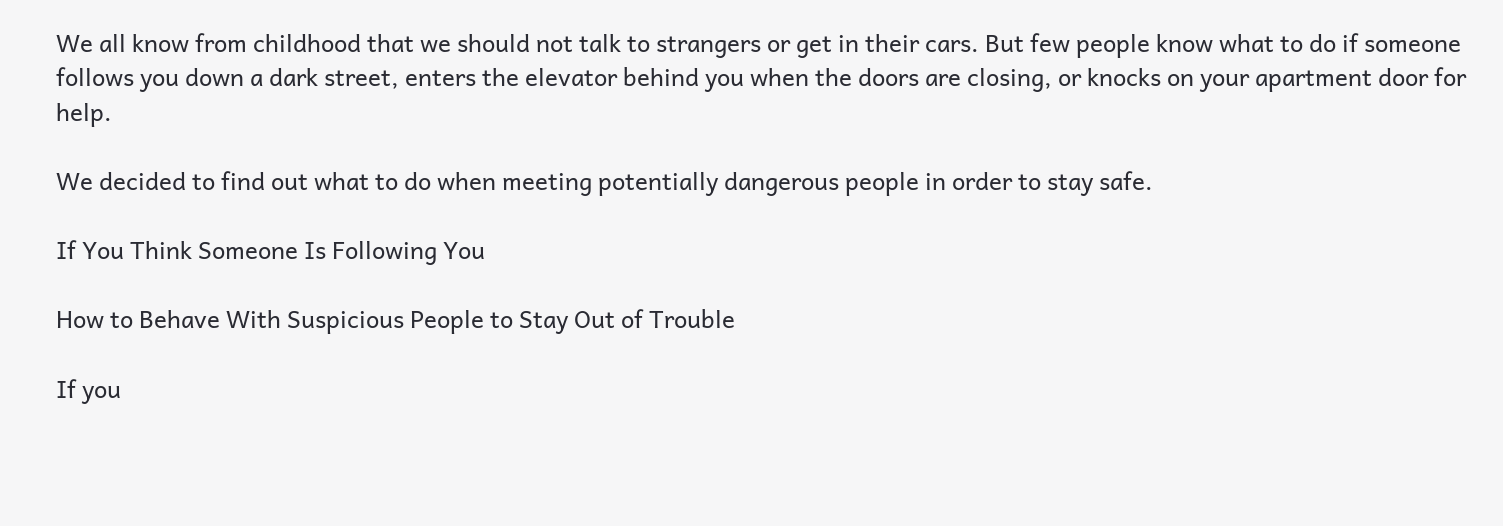We all know from childhood that we should not talk to strangers or get in their cars. But few people know what to do if someone follows you down a dark street, enters the elevator behind you when the doors are closing, or knocks on your apartment door for help.

We decided to find out what to do when meeting potentially dangerous people in order to stay safe.

If You Think Someone Is Following You

How to Behave With Suspicious People to Stay Out of Trouble

If you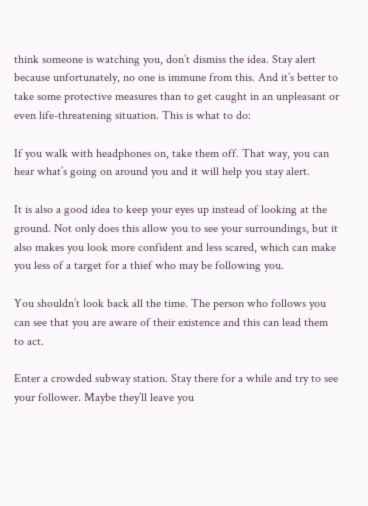think someone is watching you, don’t dismiss the idea. Stay alert because unfortunately, no one is immune from this. And it’s better to take some protective measures than to get caught in an unpleasant or even life-threatening situation. This is what to do:

If you walk with headphones on, take them off. That way, you can hear what’s going on around you and it will help you stay alert.

It is also a good idea to keep your eyes up instead of looking at the ground. Not only does this allow you to see your surroundings, but it also makes you look more confident and less scared, which can make you less of a target for a thief who may be following you.

You shouldn’t look back all the time. The person who follows you can see that you are aware of their existence and this can lead them to act.

Enter a crowded subway station. Stay there for a while and try to see your follower. Maybe they’ll leave you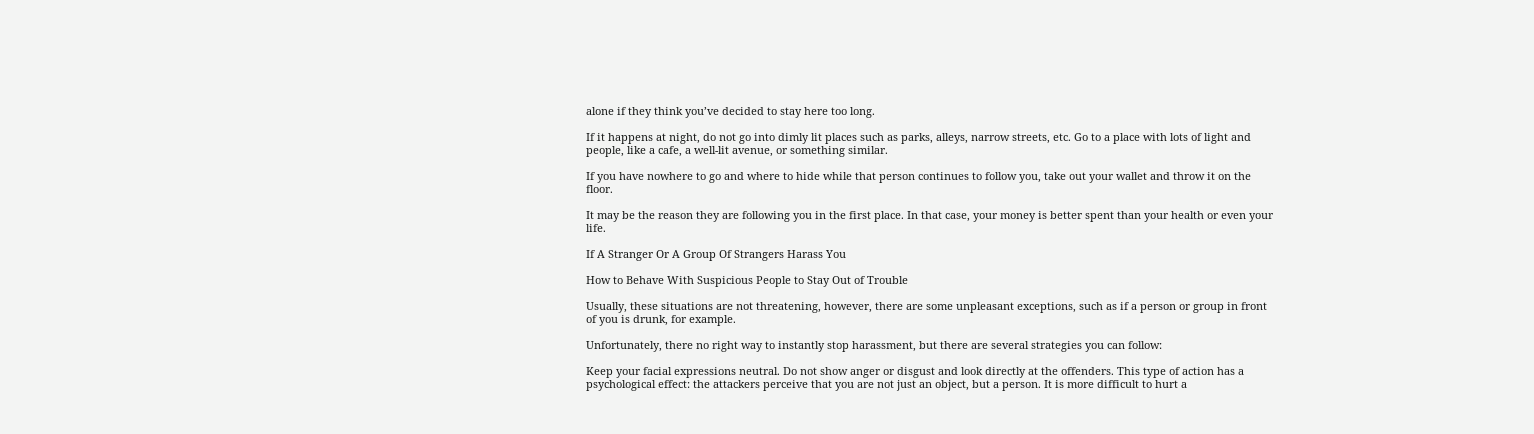alone if they think you’ve decided to stay here too long.

If it happens at night, do not go into dimly lit places such as parks, alleys, narrow streets, etc. Go to a place with lots of light and people, like a cafe, a well-lit avenue, or something similar.

If you have nowhere to go and where to hide while that person continues to follow you, take out your wallet and throw it on the floor.

It may be the reason they are following you in the first place. In that case, your money is better spent than your health or even your life.

If A Stranger Or A Group Of Strangers Harass You

How to Behave With Suspicious People to Stay Out of Trouble

Usually, these situations are not threatening, however, there are some unpleasant exceptions, such as if a person or group in front of you is drunk, for example.

Unfortunately, there no right way to instantly stop harassment, but there are several strategies you can follow:

Keep your facial expressions neutral. Do not show anger or disgust and look directly at the offenders. This type of action has a psychological effect: the attackers perceive that you are not just an object, but a person. It is more difficult to hurt a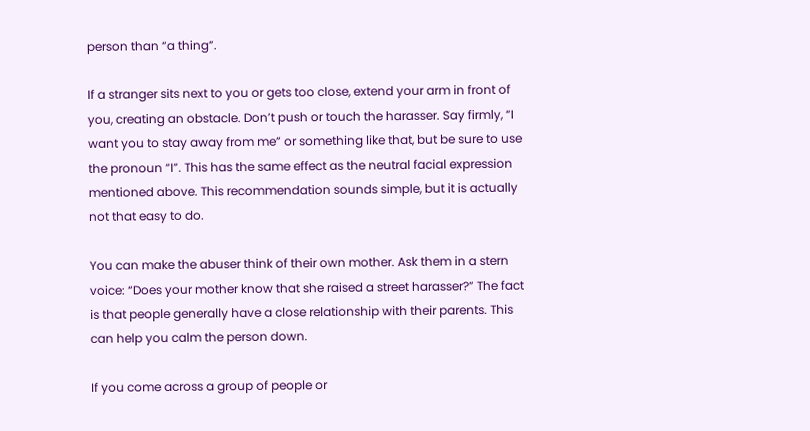person than “a thing”.

If a stranger sits next to you or gets too close, extend your arm in front of you, creating an obstacle. Don’t push or touch the harasser. Say firmly, “I want you to stay away from me” or something like that, but be sure to use the pronoun “I”. This has the same effect as the neutral facial expression mentioned above. This recommendation sounds simple, but it is actually not that easy to do.

You can make the abuser think of their own mother. Ask them in a stern voice: “Does your mother know that she raised a street harasser?” The fact is that people generally have a close relationship with their parents. This can help you calm the person down.

If you come across a group of people or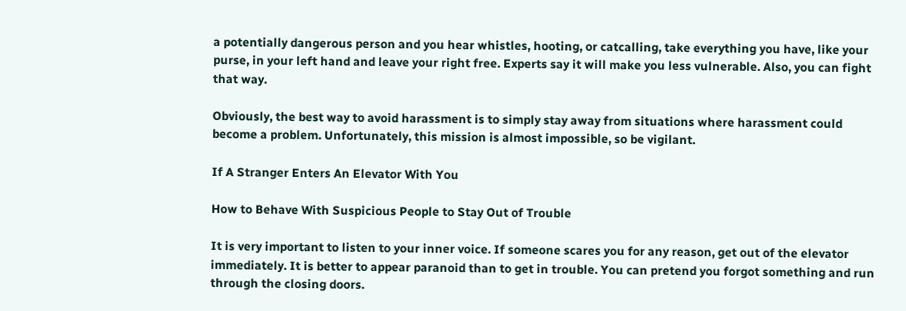a potentially dangerous person and you hear whistles, hooting, or catcalling, take everything you have, like your purse, in your left hand and leave your right free. Experts say it will make you less vulnerable. Also, you can fight that way.

Obviously, the best way to avoid harassment is to simply stay away from situations where harassment could become a problem. Unfortunately, this mission is almost impossible, so be vigilant.

If A Stranger Enters An Elevator With You

How to Behave With Suspicious People to Stay Out of Trouble

It is very important to listen to your inner voice. If someone scares you for any reason, get out of the elevator immediately. It is better to appear paranoid than to get in trouble. You can pretend you forgot something and run through the closing doors.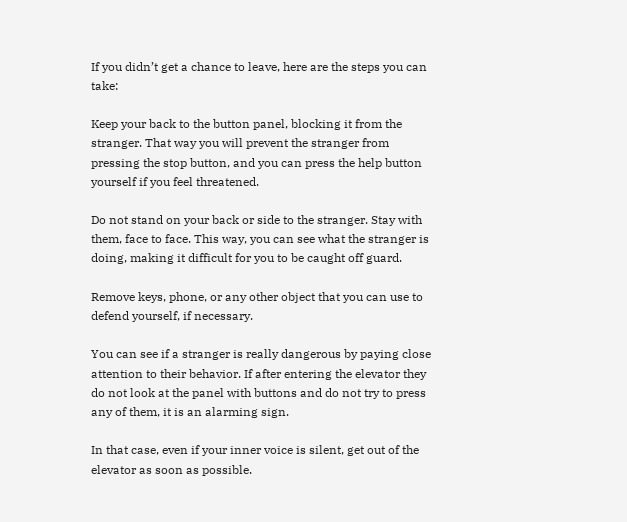If you didn’t get a chance to leave, here are the steps you can take:

Keep your back to the button panel, blocking it from the stranger. That way you will prevent the stranger from pressing the stop button, and you can press the help button yourself if you feel threatened.

Do not stand on your back or side to the stranger. Stay with them, face to face. This way, you can see what the stranger is doing, making it difficult for you to be caught off guard.

Remove keys, phone, or any other object that you can use to defend yourself, if necessary.

You can see if a stranger is really dangerous by paying close attention to their behavior. If after entering the elevator they do not look at the panel with buttons and do not try to press any of them, it is an alarming sign.

In that case, even if your inner voice is silent, get out of the elevator as soon as possible.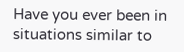Have you ever been in situations similar to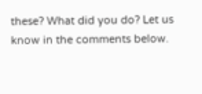these? What did you do? Let us know in the comments below.